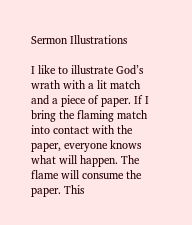Sermon Illustrations

I like to illustrate God’s wrath with a lit match and a piece of paper. If I bring the flaming match into contact with the paper, everyone knows what will happen. The flame will consume the paper. This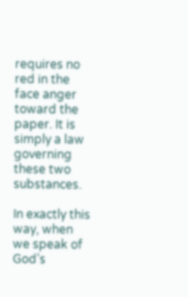requires no red in the face anger toward the paper. It is simply a law governing these two substances.

In exactly this way, when we speak of God’s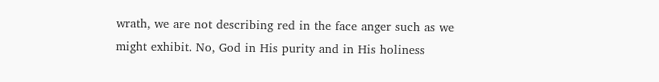wrath, we are not describing red in the face anger such as we might exhibit. No, God in His purity and in His holiness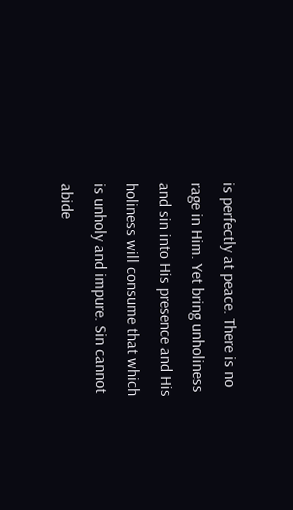is perfectly at peace. There is no rage in Him. Yet bring unholiness and sin into His presence and His holiness will consume that which is unholy and impure. Sin cannot abide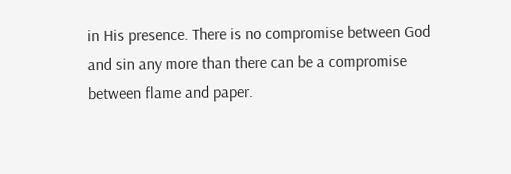in His presence. There is no compromise between God and sin any more than there can be a compromise between flame and paper.